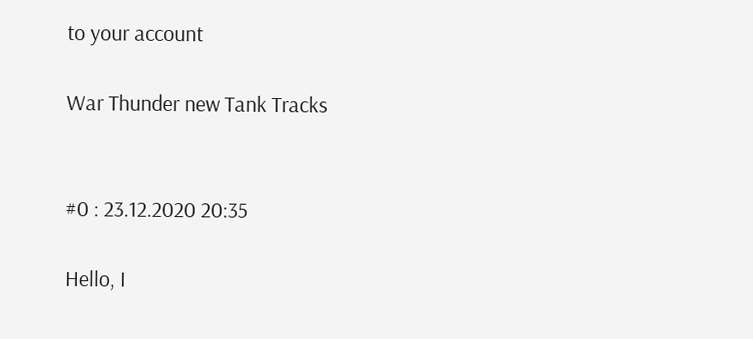to your account

War Thunder new Tank Tracks


#0 : 23.12.2020 20:35

Hello, I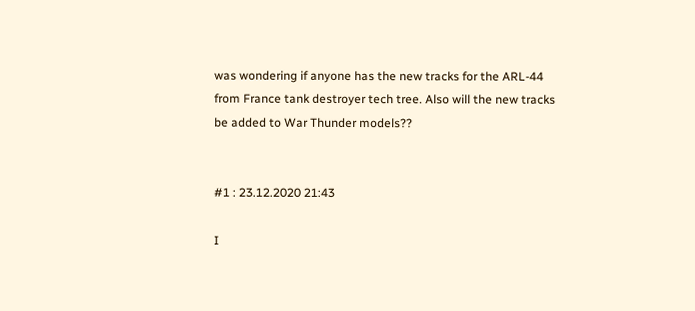was wondering if anyone has the new tracks for the ARL-44 from France tank destroyer tech tree. Also will the new tracks be added to War Thunder models??


#1 : 23.12.2020 21:43

I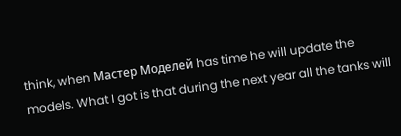think, when Мастер Моделей has time he will update the models. What I got is that during the next year all the tanks will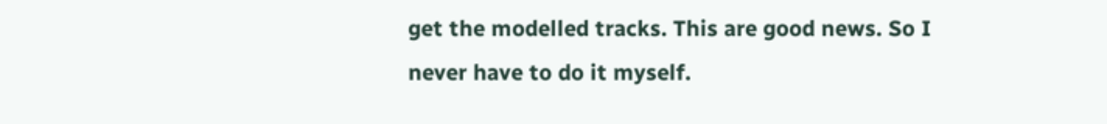get the modelled tracks. This are good news. So I never have to do it myself.